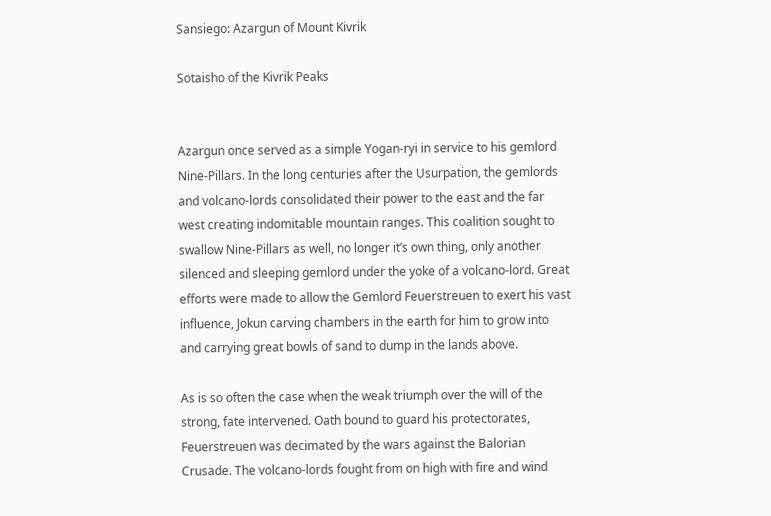Sansiego: Azargun of Mount Kivrik

Sotaisho of the Kivrik Peaks


Azargun once served as a simple Yogan-ryi in service to his gemlord Nine-Pillars. In the long centuries after the Usurpation, the gemlords and volcano-lords consolidated their power to the east and the far west creating indomitable mountain ranges. This coalition sought to swallow Nine-Pillars as well, no longer it’s own thing, only another silenced and sleeping gemlord under the yoke of a volcano-lord. Great efforts were made to allow the Gemlord Feuerstreuen to exert his vast influence, Jokun carving chambers in the earth for him to grow into and carrying great bowls of sand to dump in the lands above.

As is so often the case when the weak triumph over the will of the strong, fate intervened. Oath bound to guard his protectorates, Feuerstreuen was decimated by the wars against the Balorian Crusade. The volcano-lords fought from on high with fire and wind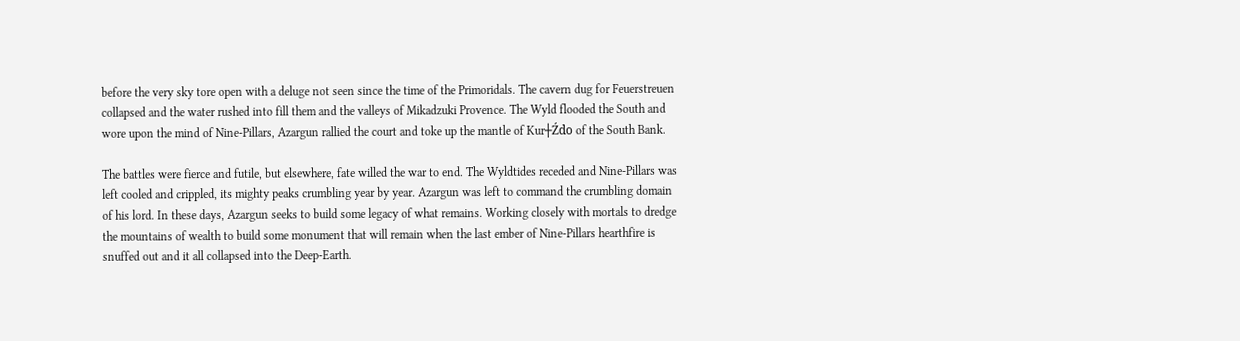before the very sky tore open with a deluge not seen since the time of the Primoridals. The cavern dug for Feuerstreuen collapsed and the water rushed into fill them and the valleys of Mikadzuki Provence. The Wyld flooded the South and wore upon the mind of Nine-Pillars, Azargun rallied the court and toke up the mantle of Kur┼Źdo of the South Bank.

The battles were fierce and futile, but elsewhere, fate willed the war to end. The Wyldtides receded and Nine-Pillars was left cooled and crippled, its mighty peaks crumbling year by year. Azargun was left to command the crumbling domain of his lord. In these days, Azargun seeks to build some legacy of what remains. Working closely with mortals to dredge the mountains of wealth to build some monument that will remain when the last ember of Nine-Pillars hearthfire is snuffed out and it all collapsed into the Deep-Earth.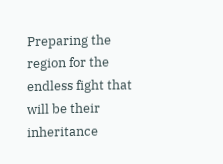Preparing the region for the endless fight that will be their inheritance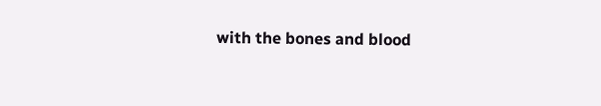with the bones and blood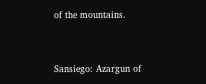of the mountains.


Sansiego: Azargun of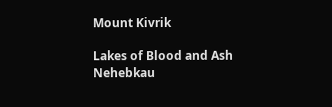Mount Kivrik

Lakes of Blood and Ash Nehebkau